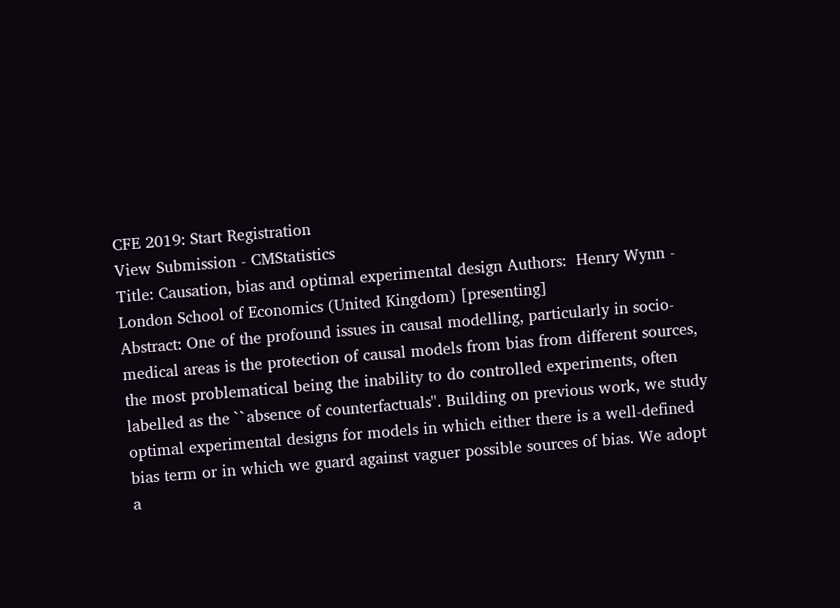CFE 2019: Start Registration
View Submission - CMStatistics
Title: Causation, bias and optimal experimental design Authors:  Henry Wynn - London School of Economics (United Kingdom) [presenting]
Abstract: One of the profound issues in causal modelling, particularly in socio-medical areas is the protection of causal models from bias from different sources, the most problematical being the inability to do controlled experiments, often labelled as the ``absence of counterfactuals''. Building on previous work, we study optimal experimental designs for models in which either there is a well-defined bias term or in which we guard against vaguer possible sources of bias. We adopt a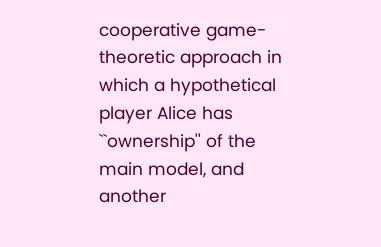cooperative game-theoretic approach in which a hypothetical player Alice has ``ownership'' of the main model, and another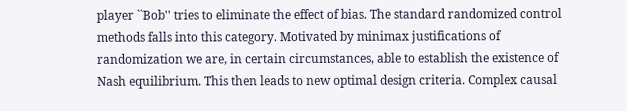player ``Bob'' tries to eliminate the effect of bias. The standard randomized control methods falls into this category. Motivated by minimax justifications of randomization we are, in certain circumstances, able to establish the existence of Nash equilibrium. This then leads to new optimal design criteria. Complex causal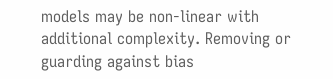models may be non-linear with additional complexity. Removing or guarding against bias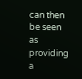can then be seen as providing a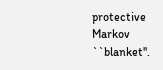protective Markov ``blanket''.